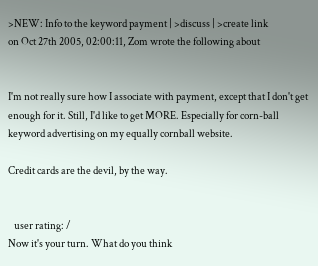>NEW: Info to the keyword payment | >discuss | >create link
on Oct 27th 2005, 02:00:11, Zom wrote the following about


I'm not really sure how I associate with payment, except that I don't get enough for it. Still, I'd like to get MORE. Especially for corn-ball keyword advertising on my equally cornball website.

Credit cards are the devil, by the way.


   user rating: /
Now it's your turn. What do you think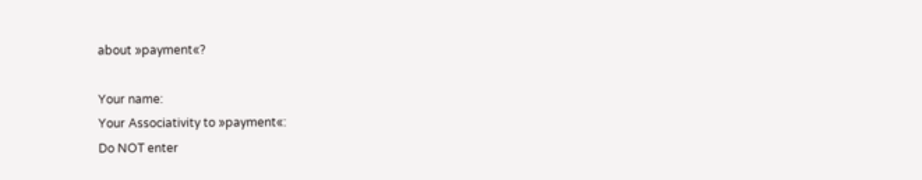about »payment«?

Your name:
Your Associativity to »payment«:
Do NOT enter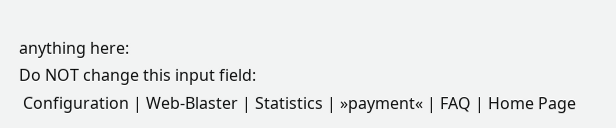anything here:
Do NOT change this input field:
 Configuration | Web-Blaster | Statistics | »payment« | FAQ | Home Page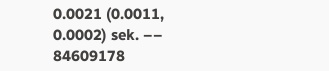0.0021 (0.0011, 0.0002) sek. –– 84609178